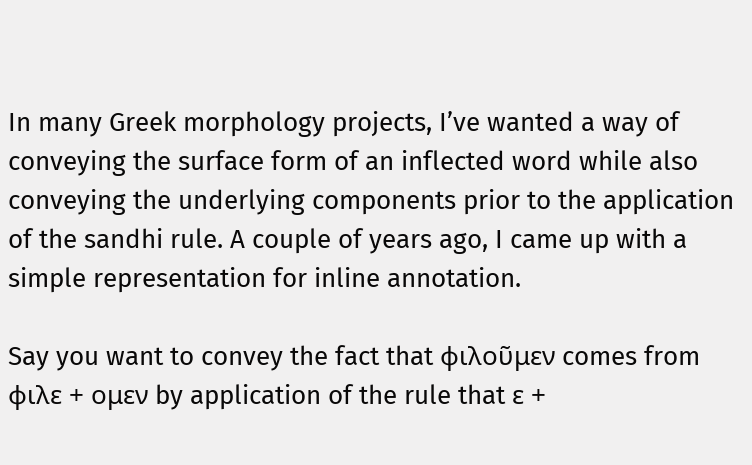In many Greek morphology projects, I’ve wanted a way of conveying the surface form of an inflected word while also conveying the underlying components prior to the application of the sandhi rule. A couple of years ago, I came up with a simple representation for inline annotation.

Say you want to convey the fact that φιλοῦμεν comes from φιλε + ομεν by application of the rule that ε +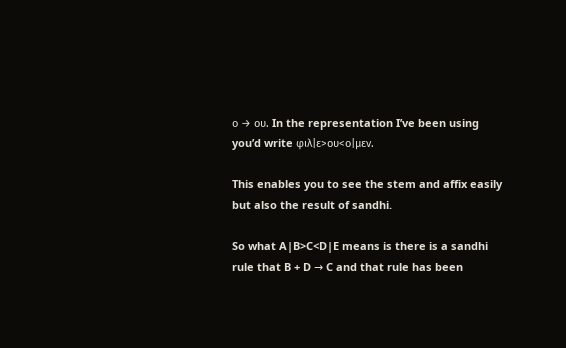ο → ου. In the representation I’ve been using you’d write φιλ|ε>ου<ο|μεν.

This enables you to see the stem and affix easily but also the result of sandhi.

So what A|B>C<D|E means is there is a sandhi rule that B + D → C and that rule has been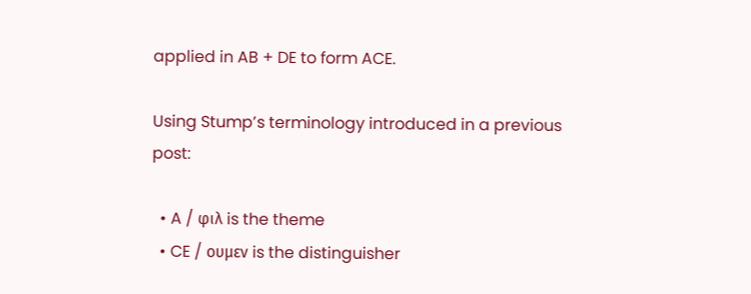applied in AB + DE to form ACE.

Using Stump’s terminology introduced in a previous post:

  • A / φιλ is the theme
  • CE / ουμεν is the distinguisher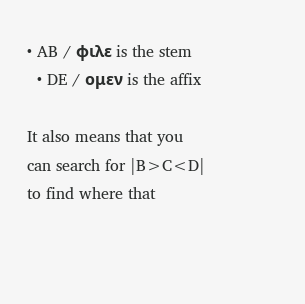• AB / φιλε is the stem
  • DE / ομεν is the affix

It also means that you can search for |B>C<D| to find where that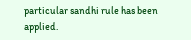particular sandhi rule has been applied.